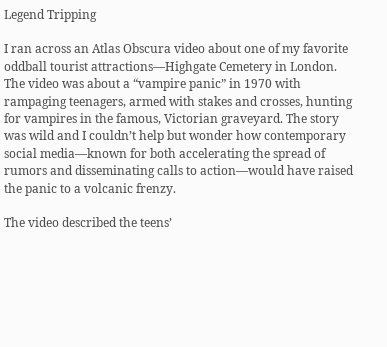Legend Tripping

I ran across an Atlas Obscura video about one of my favorite oddball tourist attractions—Highgate Cemetery in London. The video was about a “vampire panic” in 1970 with rampaging teenagers, armed with stakes and crosses, hunting for vampires in the famous, Victorian graveyard. The story was wild and I couldn’t help but wonder how contemporary social media—known for both accelerating the spread of rumors and disseminating calls to action—would have raised the panic to a volcanic frenzy.

The video described the teens’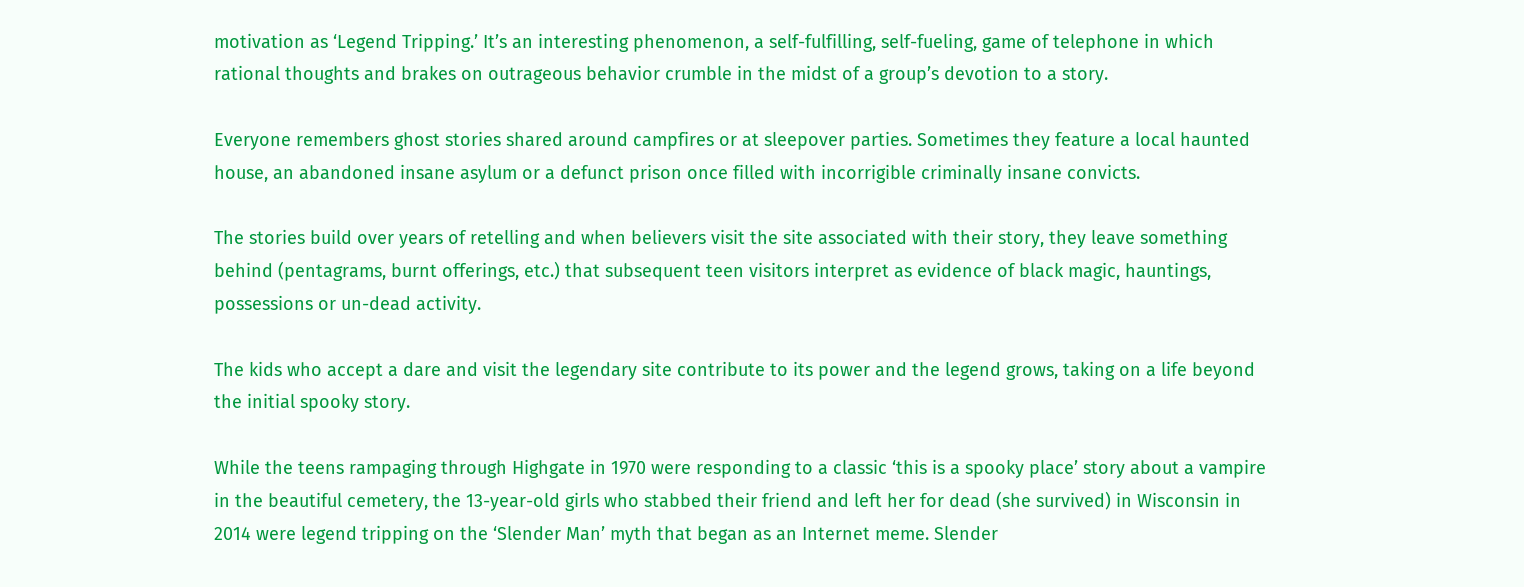motivation as ‘Legend Tripping.’ It’s an interesting phenomenon, a self-fulfilling, self-fueling, game of telephone in which rational thoughts and brakes on outrageous behavior crumble in the midst of a group’s devotion to a story.

Everyone remembers ghost stories shared around campfires or at sleepover parties. Sometimes they feature a local haunted house, an abandoned insane asylum or a defunct prison once filled with incorrigible criminally insane convicts.

The stories build over years of retelling and when believers visit the site associated with their story, they leave something behind (pentagrams, burnt offerings, etc.) that subsequent teen visitors interpret as evidence of black magic, hauntings, possessions or un-dead activity.

The kids who accept a dare and visit the legendary site contribute to its power and the legend grows, taking on a life beyond the initial spooky story.

While the teens rampaging through Highgate in 1970 were responding to a classic ‘this is a spooky place’ story about a vampire in the beautiful cemetery, the 13-year-old girls who stabbed their friend and left her for dead (she survived) in Wisconsin in 2014 were legend tripping on the ‘Slender Man’ myth that began as an Internet meme. Slender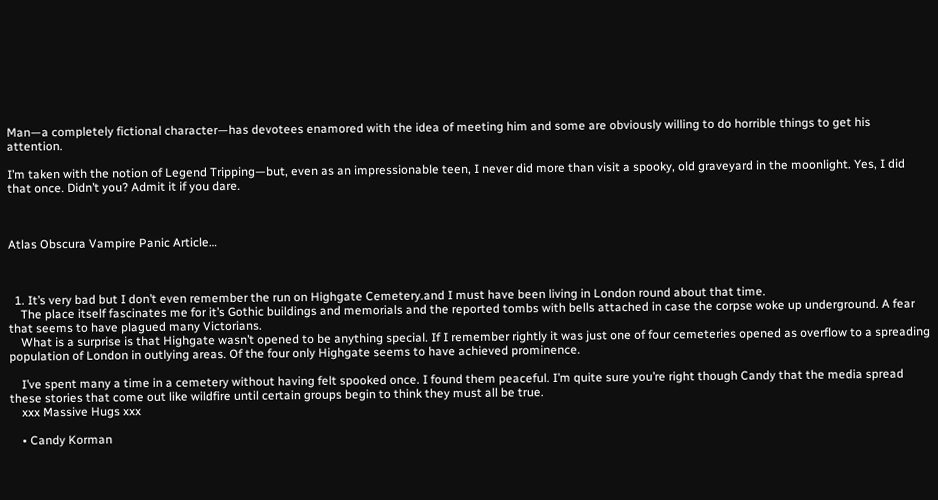Man—a completely fictional character—has devotees enamored with the idea of meeting him and some are obviously willing to do horrible things to get his attention.

I’m taken with the notion of Legend Tripping—but, even as an impressionable teen, I never did more than visit a spooky, old graveyard in the moonlight. Yes, I did that once. Didn’t you? Admit it if you dare.



Atlas Obscura Vampire Panic Article…



  1. It’s very bad but I don’t even remember the run on Highgate Cemetery.and I must have been living in London round about that time.
    The place itself fascinates me for it’s Gothic buildings and memorials and the reported tombs with bells attached in case the corpse woke up underground. A fear that seems to have plagued many Victorians.
    What is a surprise is that Highgate wasn’t opened to be anything special. If I remember rightly it was just one of four cemeteries opened as overflow to a spreading population of London in outlying areas. Of the four only Highgate seems to have achieved prominence.

    I’ve spent many a time in a cemetery without having felt spooked once. I found them peaceful. I’m quite sure you’re right though Candy that the media spread these stories that come out like wildfire until certain groups begin to think they must all be true.
    xxx Massive Hugs xxx

    • Candy Korman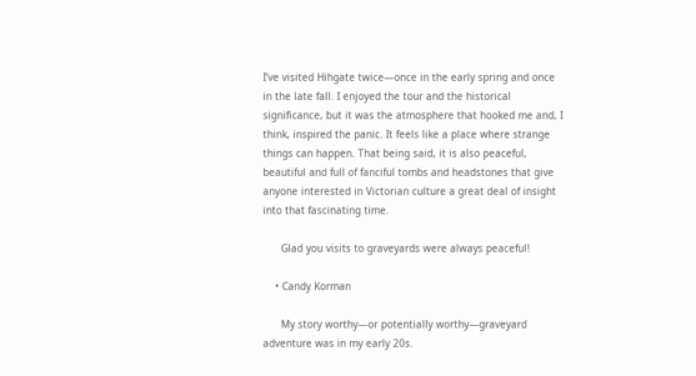I’ve visited Hihgate twice—once in the early spring and once in the late fall. I enjoyed the tour and the historical significance, but it was the atmosphere that hooked me and, I think, inspired the panic. It feels like a place where strange things can happen. That being said, it is also peaceful, beautiful and full of fanciful tombs and headstones that give anyone interested in Victorian culture a great deal of insight into that fascinating time.

      Glad you visits to graveyards were always peaceful!

    • Candy Korman

      My story worthy—or potentially worthy—graveyard adventure was in my early 20s.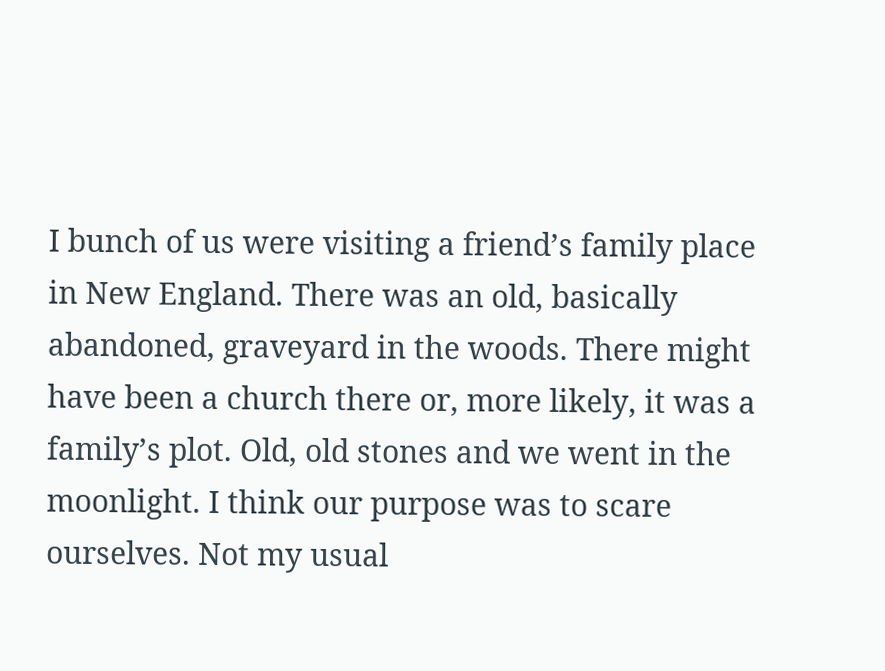I bunch of us were visiting a friend’s family place in New England. There was an old, basically abandoned, graveyard in the woods. There might have been a church there or, more likely, it was a family’s plot. Old, old stones and we went in the moonlight. I think our purpose was to scare ourselves. Not my usual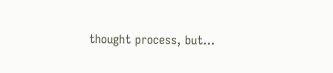thought process, but…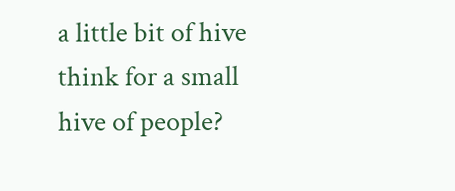a little bit of hive think for a small hive of people?